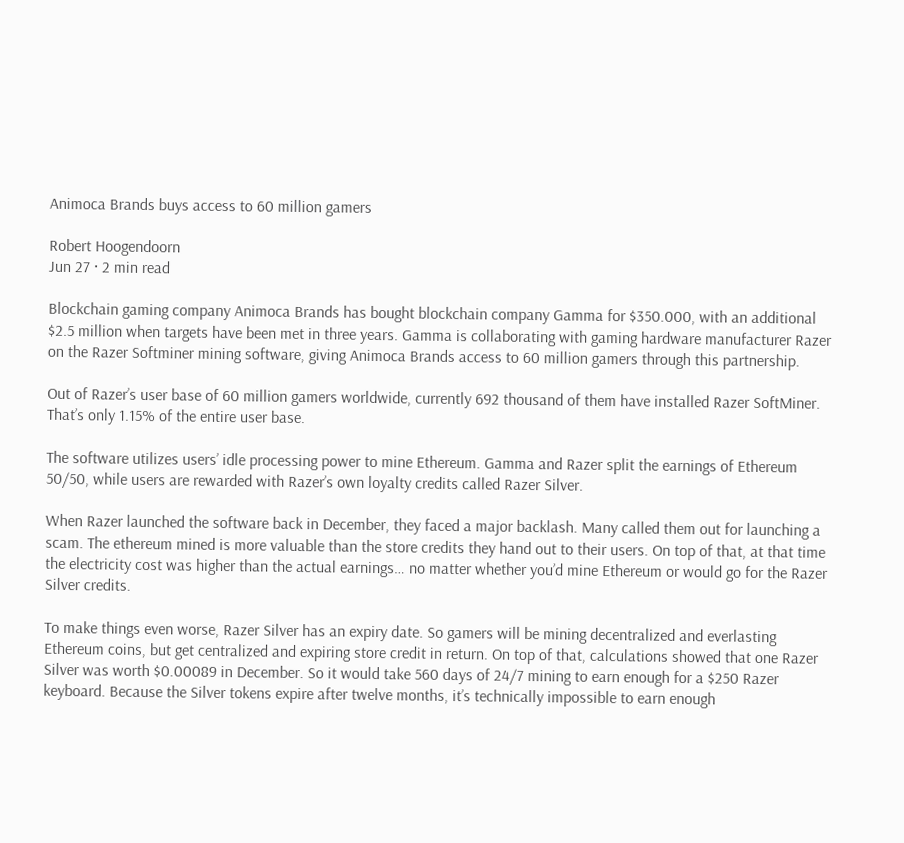Animoca Brands buys access to 60 million gamers

Robert Hoogendoorn
Jun 27 · 2 min read

Blockchain gaming company Animoca Brands has bought blockchain company Gamma for $350.000, with an additional $2.5 million when targets have been met in three years. Gamma is collaborating with gaming hardware manufacturer Razer on the Razer Softminer mining software, giving Animoca Brands access to 60 million gamers through this partnership.

Out of Razer’s user base of 60 million gamers worldwide, currently 692 thousand of them have installed Razer SoftMiner. That’s only 1.15% of the entire user base.

The software utilizes users’ idle processing power to mine Ethereum. Gamma and Razer split the earnings of Ethereum 50/50, while users are rewarded with Razer’s own loyalty credits called Razer Silver.

When Razer launched the software back in December, they faced a major backlash. Many called them out for launching a scam. The ethereum mined is more valuable than the store credits they hand out to their users. On top of that, at that time the electricity cost was higher than the actual earnings… no matter whether you’d mine Ethereum or would go for the Razer Silver credits.

To make things even worse, Razer Silver has an expiry date. So gamers will be mining decentralized and everlasting Ethereum coins, but get centralized and expiring store credit in return. On top of that, calculations showed that one Razer Silver was worth $0.00089 in December. So it would take 560 days of 24/7 mining to earn enough for a $250 Razer keyboard. Because the Silver tokens expire after twelve months, it’s technically impossible to earn enough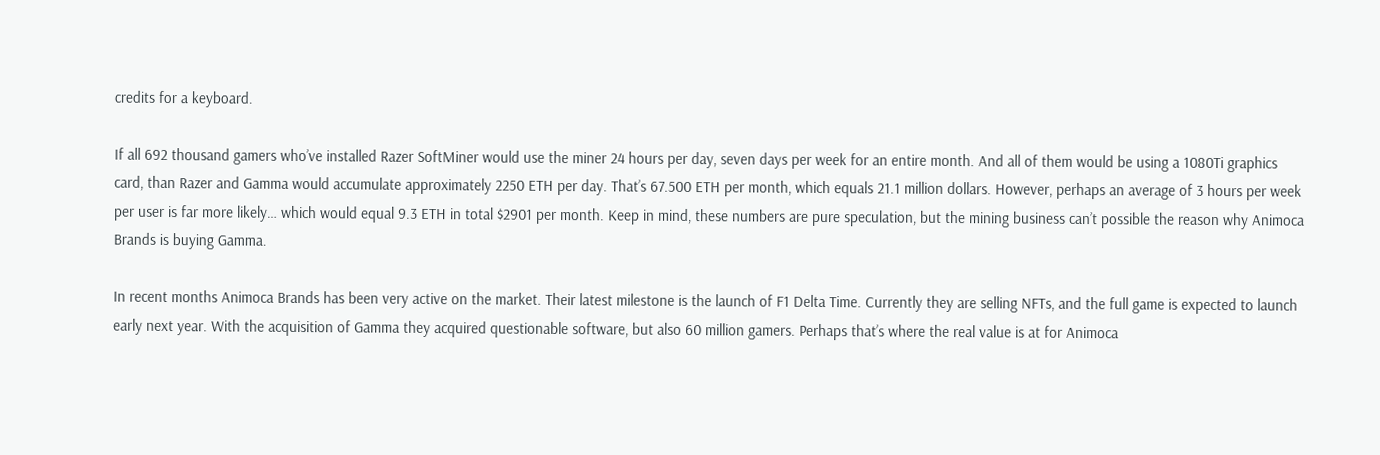credits for a keyboard.

If all 692 thousand gamers who’ve installed Razer SoftMiner would use the miner 24 hours per day, seven days per week for an entire month. And all of them would be using a 1080Ti graphics card, than Razer and Gamma would accumulate approximately 2250 ETH per day. That’s 67.500 ETH per month, which equals 21.1 million dollars. However, perhaps an average of 3 hours per week per user is far more likely… which would equal 9.3 ETH in total $2901 per month. Keep in mind, these numbers are pure speculation, but the mining business can’t possible the reason why Animoca Brands is buying Gamma.

In recent months Animoca Brands has been very active on the market. Their latest milestone is the launch of F1 Delta Time. Currently they are selling NFTs, and the full game is expected to launch early next year. With the acquisition of Gamma they acquired questionable software, but also 60 million gamers. Perhaps that’s where the real value is at for Animoca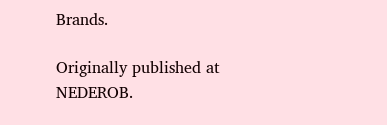Brands.

Originally published at NEDEROB.